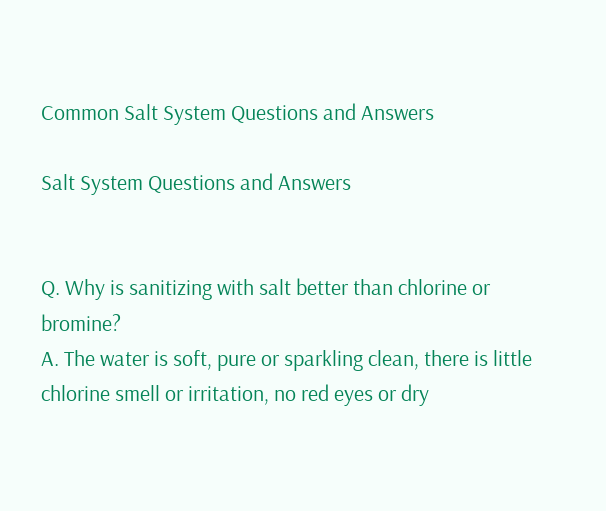Common Salt System Questions and Answers

Salt System Questions and Answers


Q. Why is sanitizing with salt better than chlorine or bromine?
A. The water is soft, pure or sparkling clean, there is little chlorine smell or irritation, no red eyes or dry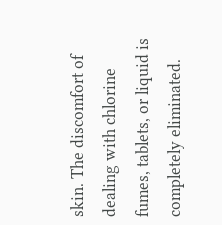skin. The discomfort of dealing with chlorine fumes, tablets, or liquid is completely eliminated.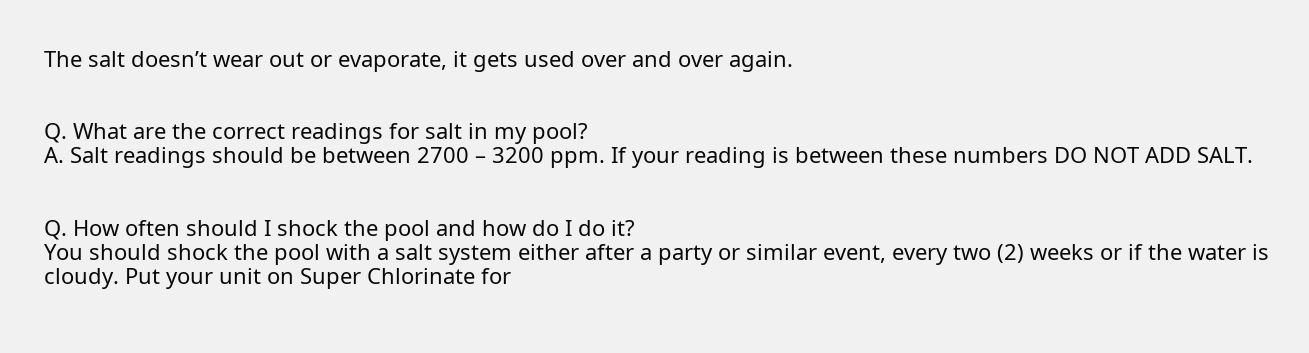The salt doesn’t wear out or evaporate, it gets used over and over again.


Q. What are the correct readings for salt in my pool?
A. Salt readings should be between 2700 – 3200 ppm. If your reading is between these numbers DO NOT ADD SALT.


Q. How often should I shock the pool and how do I do it?
You should shock the pool with a salt system either after a party or similar event, every two (2) weeks or if the water is cloudy. Put your unit on Super Chlorinate for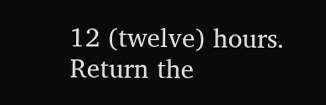12 (twelve) hours. Return the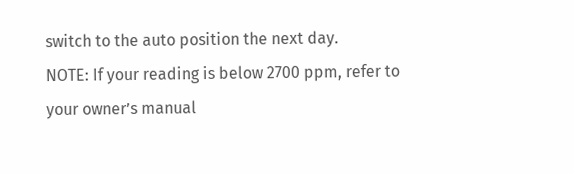switch to the auto position the next day.
NOTE: If your reading is below 2700 ppm, refer to your owner’s manual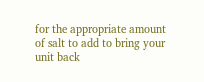for the appropriate amount of salt to add to bring your unit back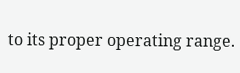to its proper operating range.